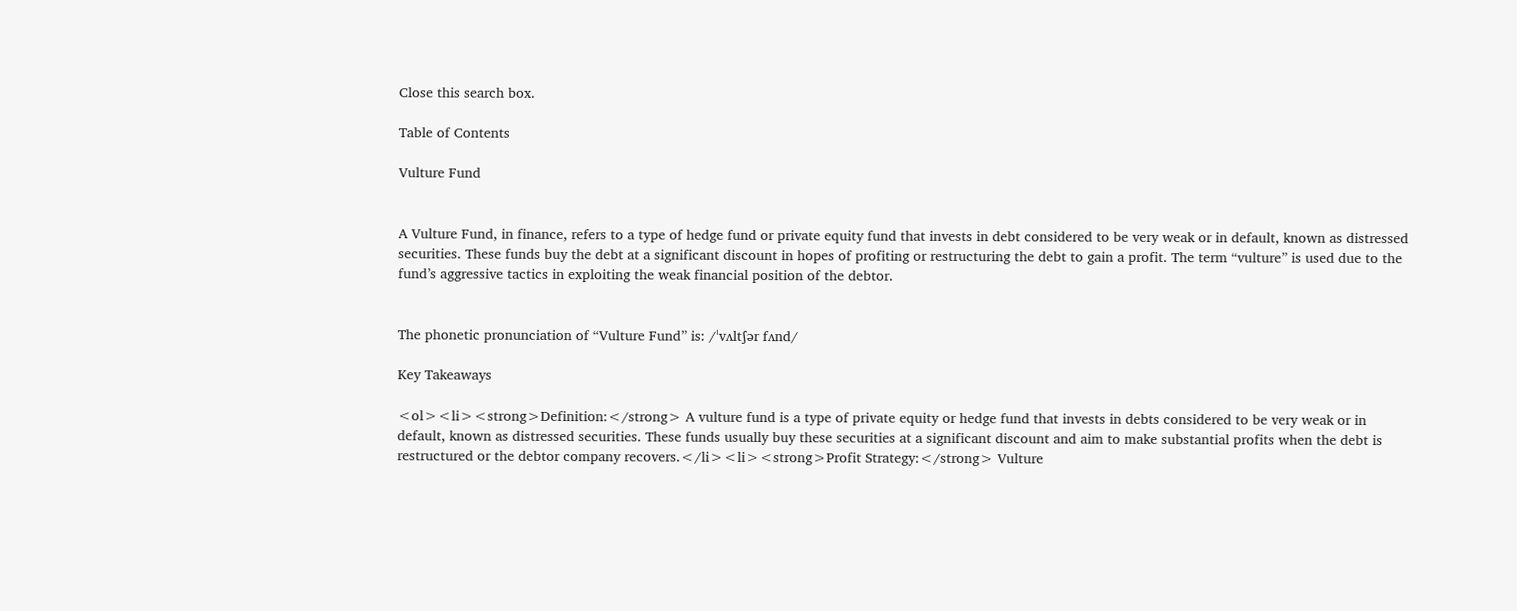Close this search box.

Table of Contents

Vulture Fund


A Vulture Fund, in finance, refers to a type of hedge fund or private equity fund that invests in debt considered to be very weak or in default, known as distressed securities. These funds buy the debt at a significant discount in hopes of profiting or restructuring the debt to gain a profit. The term “vulture” is used due to the fund’s aggressive tactics in exploiting the weak financial position of the debtor.


The phonetic pronunciation of “Vulture Fund” is: /ˈvʌltʃər fʌnd/

Key Takeaways

<ol><li><strong>Definition:</strong> A vulture fund is a type of private equity or hedge fund that invests in debts considered to be very weak or in default, known as distressed securities. These funds usually buy these securities at a significant discount and aim to make substantial profits when the debt is restructured or the debtor company recovers.</li><li><strong>Profit Strategy:</strong> Vulture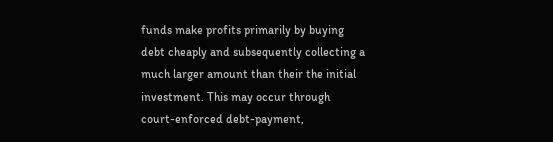funds make profits primarily by buying debt cheaply and subsequently collecting a much larger amount than their the initial investment. This may occur through court-enforced debt-payment,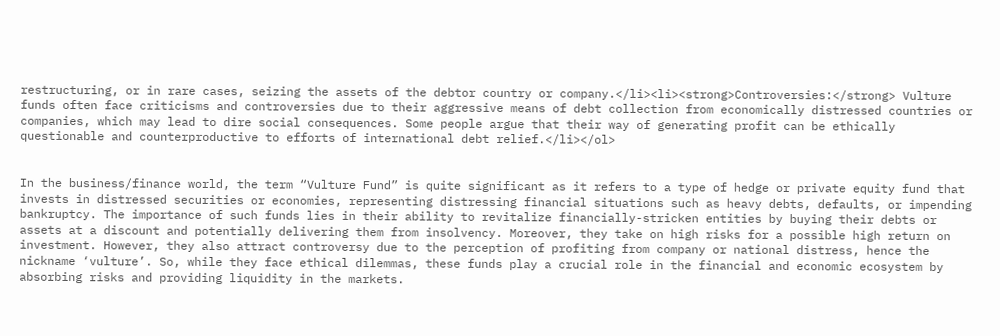restructuring, or in rare cases, seizing the assets of the debtor country or company.</li><li><strong>Controversies:</strong> Vulture funds often face criticisms and controversies due to their aggressive means of debt collection from economically distressed countries or companies, which may lead to dire social consequences. Some people argue that their way of generating profit can be ethically questionable and counterproductive to efforts of international debt relief.</li></ol>


In the business/finance world, the term “Vulture Fund” is quite significant as it refers to a type of hedge or private equity fund that invests in distressed securities or economies, representing distressing financial situations such as heavy debts, defaults, or impending bankruptcy. The importance of such funds lies in their ability to revitalize financially-stricken entities by buying their debts or assets at a discount and potentially delivering them from insolvency. Moreover, they take on high risks for a possible high return on investment. However, they also attract controversy due to the perception of profiting from company or national distress, hence the nickname ‘vulture’. So, while they face ethical dilemmas, these funds play a crucial role in the financial and economic ecosystem by absorbing risks and providing liquidity in the markets.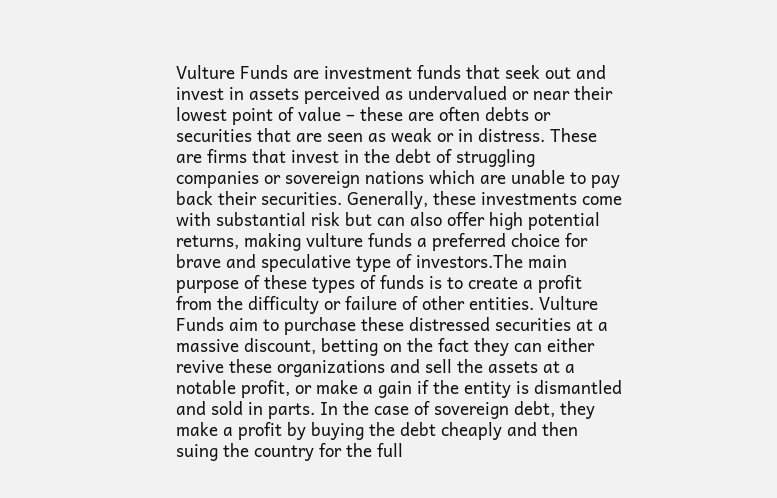Vulture Funds are investment funds that seek out and invest in assets perceived as undervalued or near their lowest point of value – these are often debts or securities that are seen as weak or in distress. These are firms that invest in the debt of struggling companies or sovereign nations which are unable to pay back their securities. Generally, these investments come with substantial risk but can also offer high potential returns, making vulture funds a preferred choice for brave and speculative type of investors.The main purpose of these types of funds is to create a profit from the difficulty or failure of other entities. Vulture Funds aim to purchase these distressed securities at a massive discount, betting on the fact they can either revive these organizations and sell the assets at a notable profit, or make a gain if the entity is dismantled and sold in parts. In the case of sovereign debt, they make a profit by buying the debt cheaply and then suing the country for the full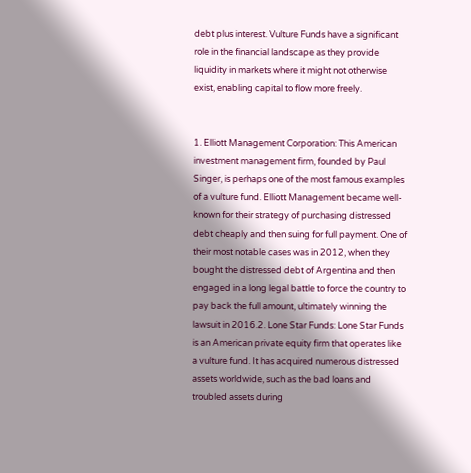debt plus interest. Vulture Funds have a significant role in the financial landscape as they provide liquidity in markets where it might not otherwise exist, enabling capital to flow more freely.


1. Elliott Management Corporation: This American investment management firm, founded by Paul Singer, is perhaps one of the most famous examples of a vulture fund. Elliott Management became well-known for their strategy of purchasing distressed debt cheaply and then suing for full payment. One of their most notable cases was in 2012, when they bought the distressed debt of Argentina and then engaged in a long legal battle to force the country to pay back the full amount, ultimately winning the lawsuit in 2016.2. Lone Star Funds: Lone Star Funds is an American private equity firm that operates like a vulture fund. It has acquired numerous distressed assets worldwide, such as the bad loans and troubled assets during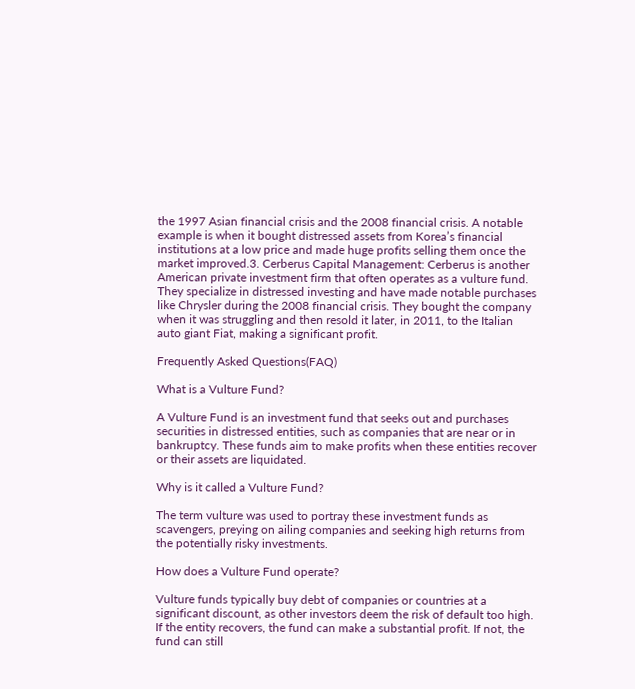the 1997 Asian financial crisis and the 2008 financial crisis. A notable example is when it bought distressed assets from Korea’s financial institutions at a low price and made huge profits selling them once the market improved.3. Cerberus Capital Management: Cerberus is another American private investment firm that often operates as a vulture fund. They specialize in distressed investing and have made notable purchases like Chrysler during the 2008 financial crisis. They bought the company when it was struggling and then resold it later, in 2011, to the Italian auto giant Fiat, making a significant profit.

Frequently Asked Questions(FAQ)

What is a Vulture Fund?

A Vulture Fund is an investment fund that seeks out and purchases securities in distressed entities, such as companies that are near or in bankruptcy. These funds aim to make profits when these entities recover or their assets are liquidated.

Why is it called a Vulture Fund?

The term vulture was used to portray these investment funds as scavengers, preying on ailing companies and seeking high returns from the potentially risky investments.

How does a Vulture Fund operate?

Vulture funds typically buy debt of companies or countries at a significant discount, as other investors deem the risk of default too high. If the entity recovers, the fund can make a substantial profit. If not, the fund can still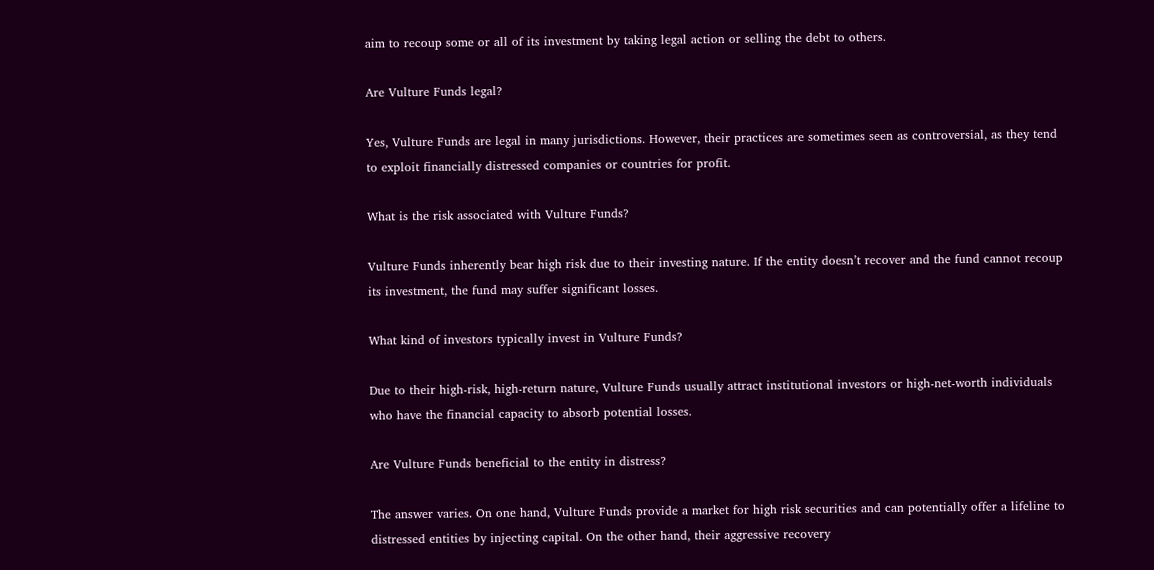aim to recoup some or all of its investment by taking legal action or selling the debt to others.

Are Vulture Funds legal?

Yes, Vulture Funds are legal in many jurisdictions. However, their practices are sometimes seen as controversial, as they tend to exploit financially distressed companies or countries for profit.

What is the risk associated with Vulture Funds?

Vulture Funds inherently bear high risk due to their investing nature. If the entity doesn’t recover and the fund cannot recoup its investment, the fund may suffer significant losses.

What kind of investors typically invest in Vulture Funds?

Due to their high-risk, high-return nature, Vulture Funds usually attract institutional investors or high-net-worth individuals who have the financial capacity to absorb potential losses.

Are Vulture Funds beneficial to the entity in distress?

The answer varies. On one hand, Vulture Funds provide a market for high risk securities and can potentially offer a lifeline to distressed entities by injecting capital. On the other hand, their aggressive recovery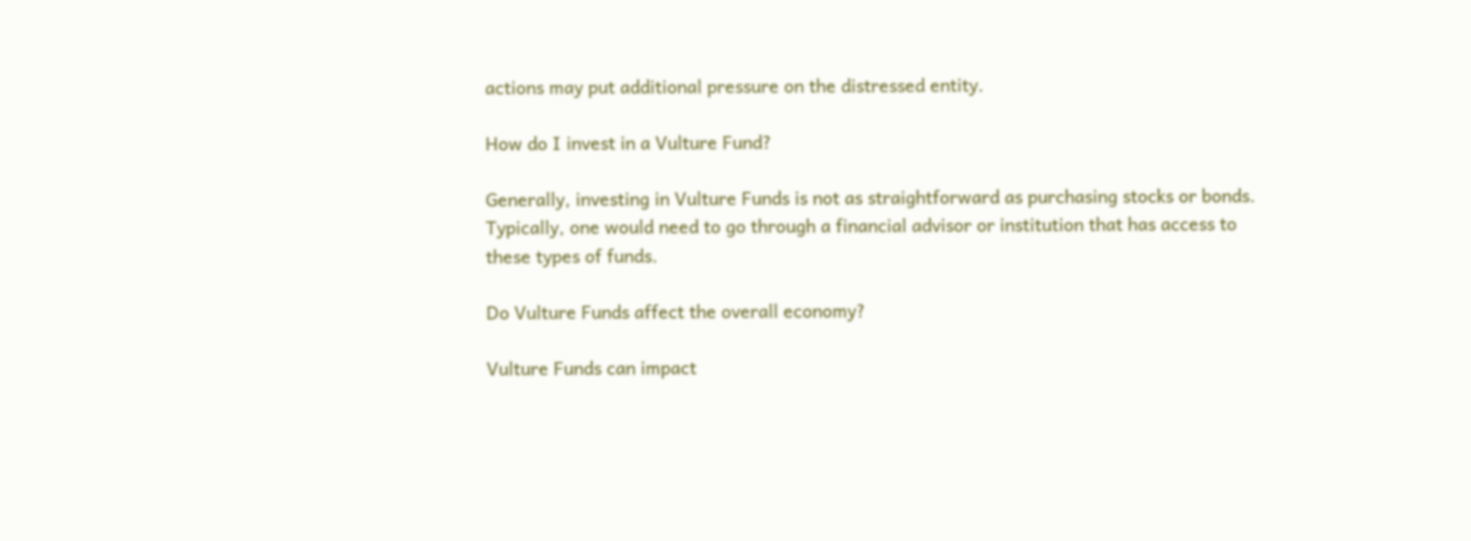actions may put additional pressure on the distressed entity.

How do I invest in a Vulture Fund?

Generally, investing in Vulture Funds is not as straightforward as purchasing stocks or bonds. Typically, one would need to go through a financial advisor or institution that has access to these types of funds.

Do Vulture Funds affect the overall economy?

Vulture Funds can impact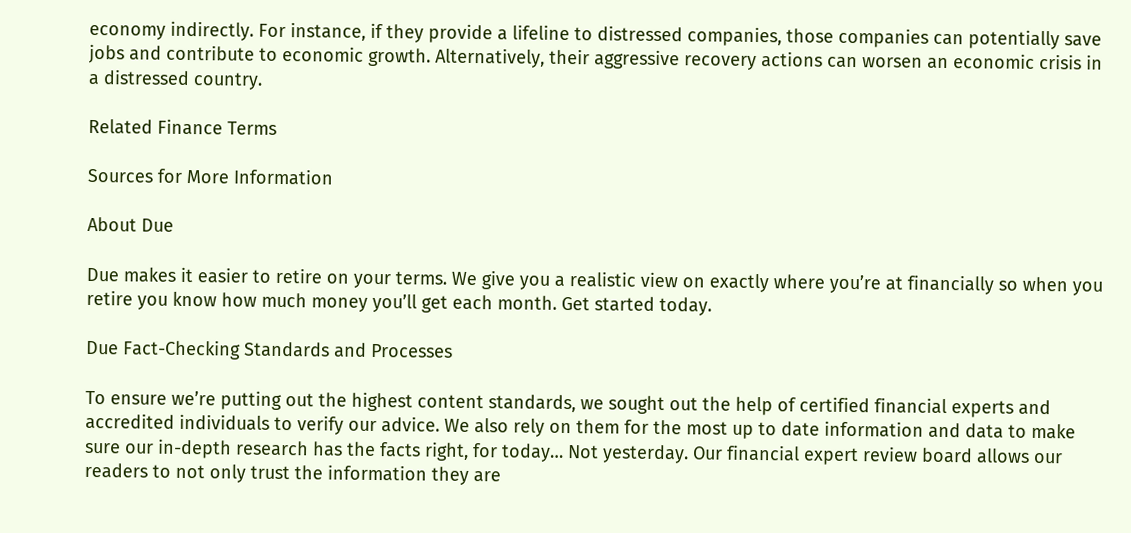economy indirectly. For instance, if they provide a lifeline to distressed companies, those companies can potentially save jobs and contribute to economic growth. Alternatively, their aggressive recovery actions can worsen an economic crisis in a distressed country.

Related Finance Terms

Sources for More Information

About Due

Due makes it easier to retire on your terms. We give you a realistic view on exactly where you’re at financially so when you retire you know how much money you’ll get each month. Get started today.

Due Fact-Checking Standards and Processes

To ensure we’re putting out the highest content standards, we sought out the help of certified financial experts and accredited individuals to verify our advice. We also rely on them for the most up to date information and data to make sure our in-depth research has the facts right, for today… Not yesterday. Our financial expert review board allows our readers to not only trust the information they are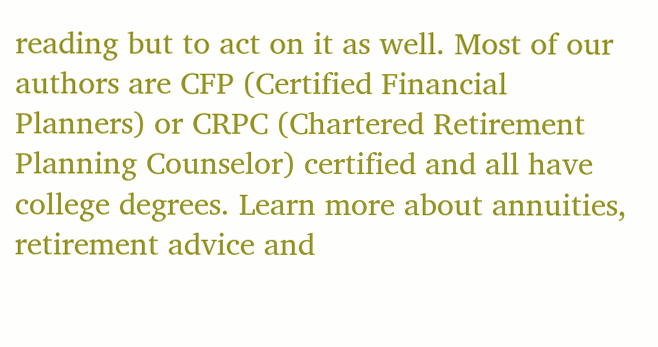reading but to act on it as well. Most of our authors are CFP (Certified Financial Planners) or CRPC (Chartered Retirement Planning Counselor) certified and all have college degrees. Learn more about annuities, retirement advice and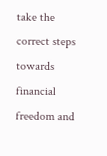take the correct steps towards financial freedom and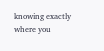knowing exactly where you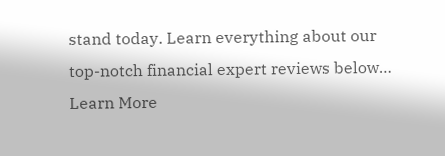stand today. Learn everything about our top-notch financial expert reviews below… Learn More